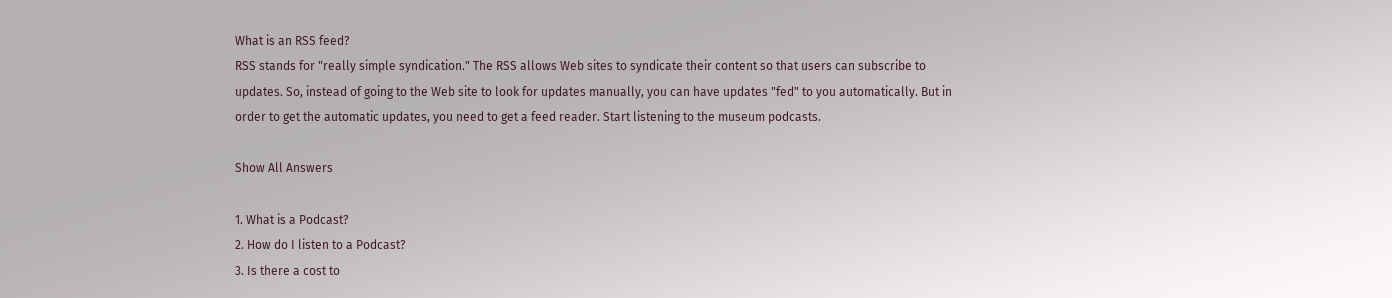What is an RSS feed?
RSS stands for "really simple syndication." The RSS allows Web sites to syndicate their content so that users can subscribe to updates. So, instead of going to the Web site to look for updates manually, you can have updates "fed" to you automatically. But in order to get the automatic updates, you need to get a feed reader. Start listening to the museum podcasts.

Show All Answers

1. What is a Podcast?
2. How do I listen to a Podcast?
3. Is there a cost to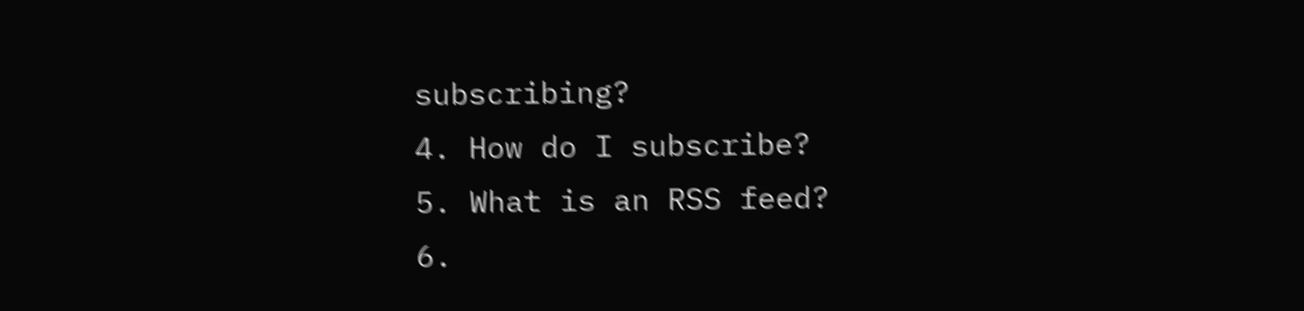subscribing?
4. How do I subscribe?
5. What is an RSS feed?
6.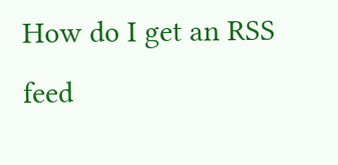How do I get an RSS feed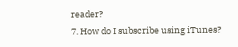reader?
7. How do I subscribe using iTunes?